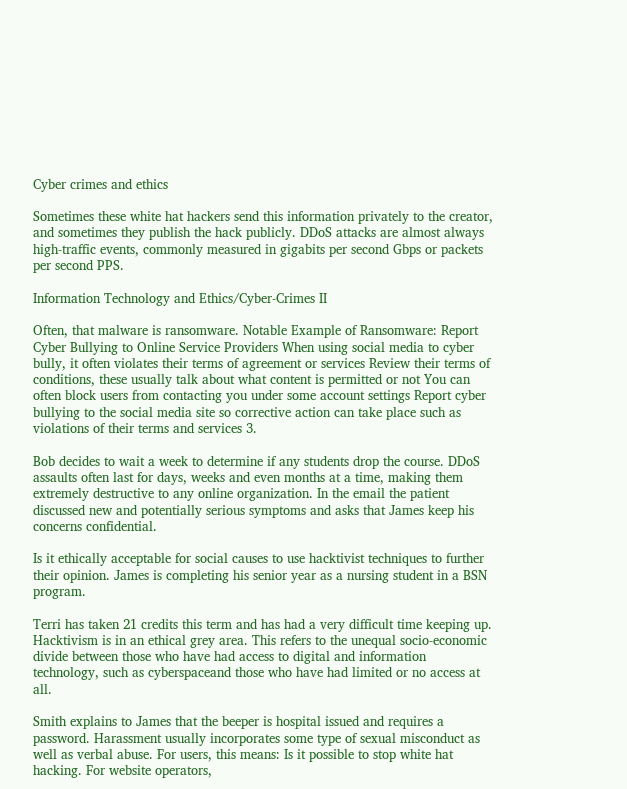Cyber crimes and ethics

Sometimes these white hat hackers send this information privately to the creator, and sometimes they publish the hack publicly. DDoS attacks are almost always high-traffic events, commonly measured in gigabits per second Gbps or packets per second PPS.

Information Technology and Ethics/Cyber-Crimes II

Often, that malware is ransomware. Notable Example of Ransomware: Report Cyber Bullying to Online Service Providers When using social media to cyber bully, it often violates their terms of agreement or services Review their terms of conditions, these usually talk about what content is permitted or not You can often block users from contacting you under some account settings Report cyber bullying to the social media site so corrective action can take place such as violations of their terms and services 3.

Bob decides to wait a week to determine if any students drop the course. DDoS assaults often last for days, weeks and even months at a time, making them extremely destructive to any online organization. In the email the patient discussed new and potentially serious symptoms and asks that James keep his concerns confidential.

Is it ethically acceptable for social causes to use hacktivist techniques to further their opinion. James is completing his senior year as a nursing student in a BSN program.

Terri has taken 21 credits this term and has had a very difficult time keeping up. Hacktivism is in an ethical grey area. This refers to the unequal socio-economic divide between those who have had access to digital and information technology, such as cyberspaceand those who have had limited or no access at all.

Smith explains to James that the beeper is hospital issued and requires a password. Harassment usually incorporates some type of sexual misconduct as well as verbal abuse. For users, this means: Is it possible to stop white hat hacking. For website operators,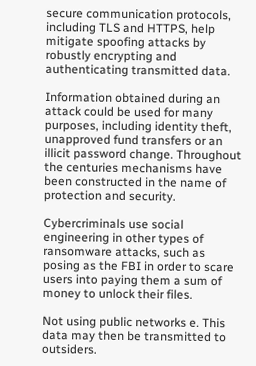secure communication protocols, including TLS and HTTPS, help mitigate spoofing attacks by robustly encrypting and authenticating transmitted data.

Information obtained during an attack could be used for many purposes, including identity theft, unapproved fund transfers or an illicit password change. Throughout the centuries mechanisms have been constructed in the name of protection and security.

Cybercriminals use social engineering in other types of ransomware attacks, such as posing as the FBI in order to scare users into paying them a sum of money to unlock their files.

Not using public networks e. This data may then be transmitted to outsiders.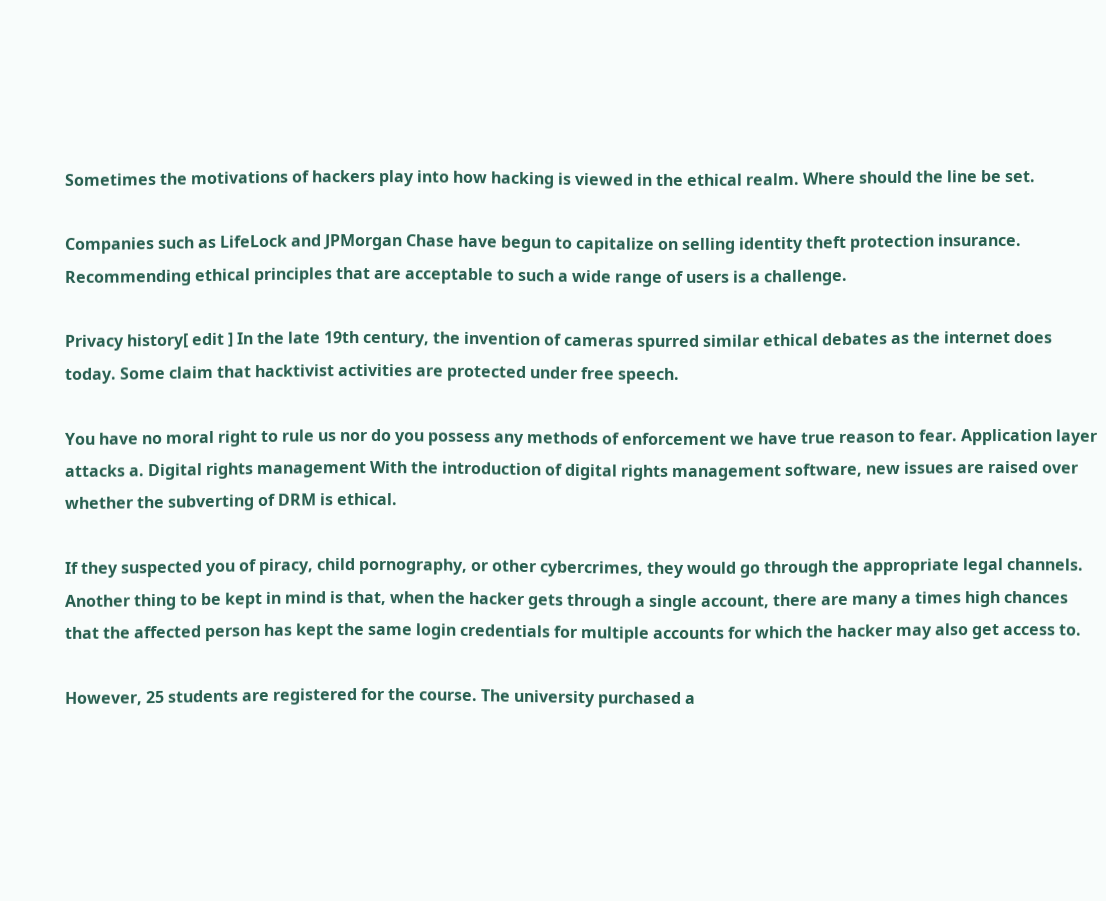Sometimes the motivations of hackers play into how hacking is viewed in the ethical realm. Where should the line be set.

Companies such as LifeLock and JPMorgan Chase have begun to capitalize on selling identity theft protection insurance. Recommending ethical principles that are acceptable to such a wide range of users is a challenge.

Privacy history[ edit ] In the late 19th century, the invention of cameras spurred similar ethical debates as the internet does today. Some claim that hacktivist activities are protected under free speech.

You have no moral right to rule us nor do you possess any methods of enforcement we have true reason to fear. Application layer attacks a. Digital rights management With the introduction of digital rights management software, new issues are raised over whether the subverting of DRM is ethical.

If they suspected you of piracy, child pornography, or other cybercrimes, they would go through the appropriate legal channels. Another thing to be kept in mind is that, when the hacker gets through a single account, there are many a times high chances that the affected person has kept the same login credentials for multiple accounts for which the hacker may also get access to.

However, 25 students are registered for the course. The university purchased a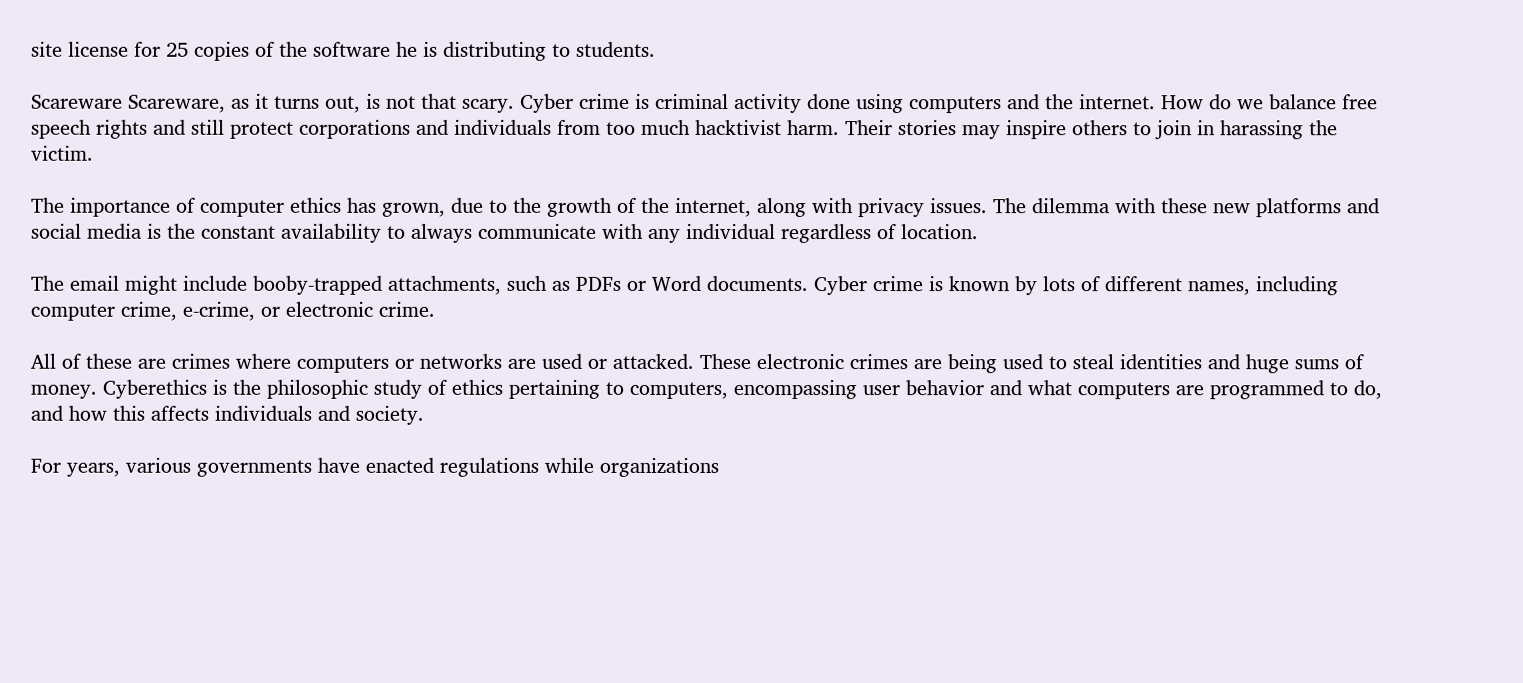site license for 25 copies of the software he is distributing to students.

Scareware Scareware, as it turns out, is not that scary. Cyber crime is criminal activity done using computers and the internet. How do we balance free speech rights and still protect corporations and individuals from too much hacktivist harm. Their stories may inspire others to join in harassing the victim.

The importance of computer ethics has grown, due to the growth of the internet, along with privacy issues. The dilemma with these new platforms and social media is the constant availability to always communicate with any individual regardless of location.

The email might include booby-trapped attachments, such as PDFs or Word documents. Cyber crime is known by lots of different names, including computer crime, e-crime, or electronic crime.

All of these are crimes where computers or networks are used or attacked. These electronic crimes are being used to steal identities and huge sums of money. Cyberethics is the philosophic study of ethics pertaining to computers, encompassing user behavior and what computers are programmed to do, and how this affects individuals and society.

For years, various governments have enacted regulations while organizations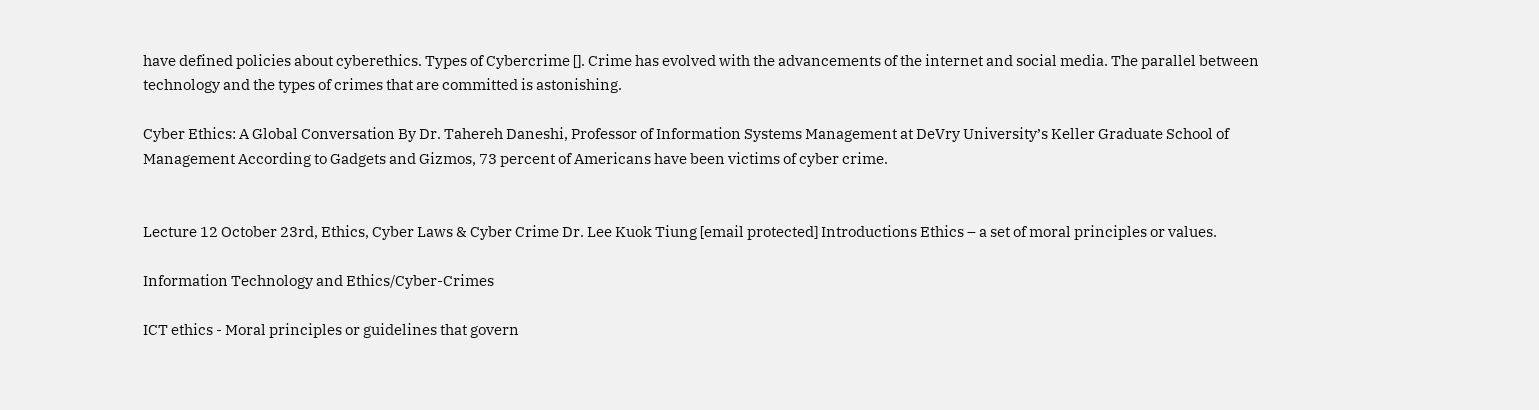have defined policies about cyberethics. Types of Cybercrime []. Crime has evolved with the advancements of the internet and social media. The parallel between technology and the types of crimes that are committed is astonishing.

Cyber Ethics: A Global Conversation By Dr. Tahereh Daneshi, Professor of Information Systems Management at DeVry University’s Keller Graduate School of Management According to Gadgets and Gizmos, 73 percent of Americans have been victims of cyber crime.


Lecture 12 October 23rd, Ethics, Cyber Laws & Cyber Crime Dr. Lee Kuok Tiung [email protected] Introductions Ethics – a set of moral principles or values.

Information Technology and Ethics/Cyber-Crimes

ICT ethics - Moral principles or guidelines that govern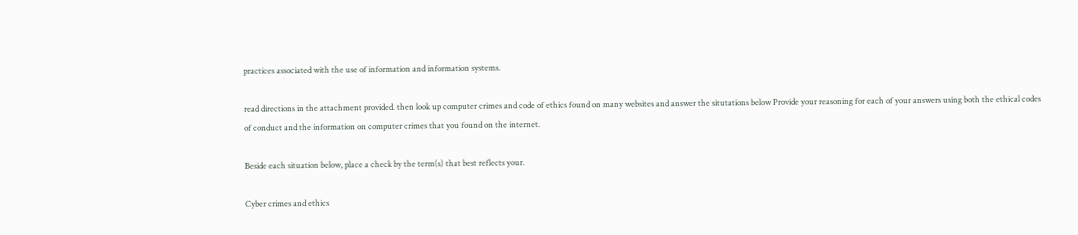practices associated with the use of information and information systems.

read directions in the attachment provided. then look up computer crimes and code of ethics found on many websites and answer the situtations below Provide your reasoning for each of your answers using both the ethical codes of conduct and the information on computer crimes that you found on the internet.

Beside each situation below, place a check by the term(s) that best reflects your.

Cyber crimes and ethics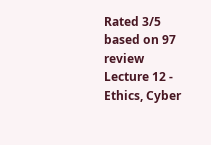Rated 3/5 based on 97 review
Lecture 12 - Ethics, Cyber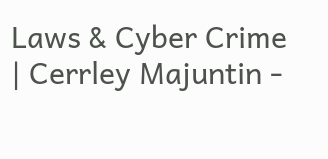Laws & Cyber Crime | Cerrley Majuntin -